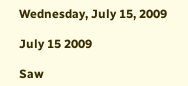Wednesday, July 15, 2009

July 15 2009

Saw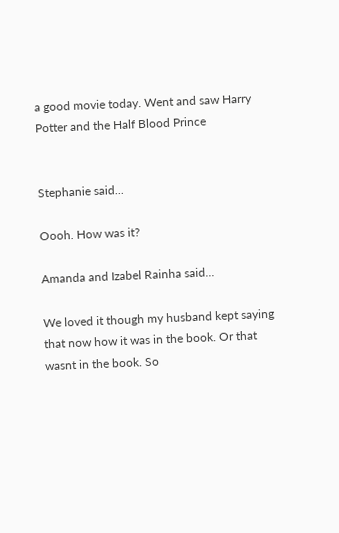a good movie today. Went and saw Harry Potter and the Half Blood Prince


Stephanie said...

Oooh. How was it?

Amanda and Izabel Rainha said...

We loved it though my husband kept saying that now how it was in the book. Or that wasnt in the book. So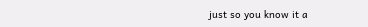just so you know it a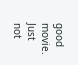good movie. Just not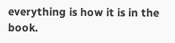everything is how it is in the book.